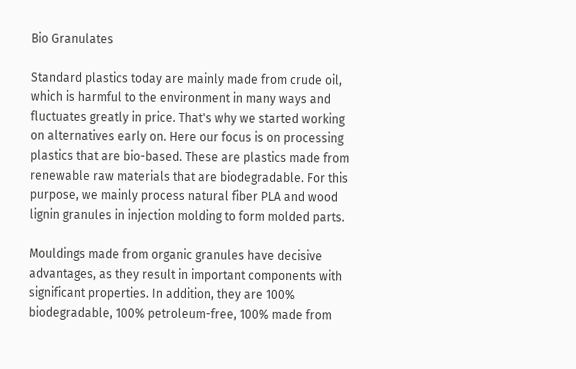Bio Granulates

Standard plastics today are mainly made from crude oil, which is harmful to the environment in many ways and fluctuates greatly in price. That's why we started working on alternatives early on. Here our focus is on processing plastics that are bio-based. These are plastics made from renewable raw materials that are biodegradable. For this purpose, we mainly process natural fiber PLA and wood lignin granules in injection molding to form molded parts.

Mouldings made from organic granules have decisive advantages, as they result in important components with significant properties. In addition, they are 100% biodegradable, 100% petroleum-free, 100% made from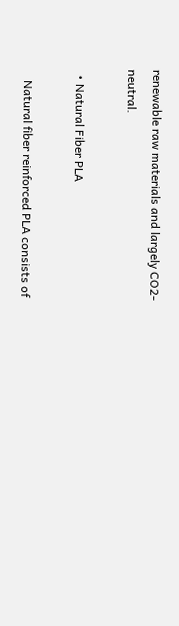renewable raw materials and largely CO2-neutral.

  • Natural Fiber PLA

    Natural fiber reinforced PLA consists of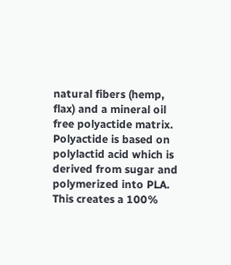natural fibers (hemp, flax) and a mineral oil free polyactide matrix. Polyactide is based on polylactid acid which is derived from sugar and polymerized into PLA. This creates a 100%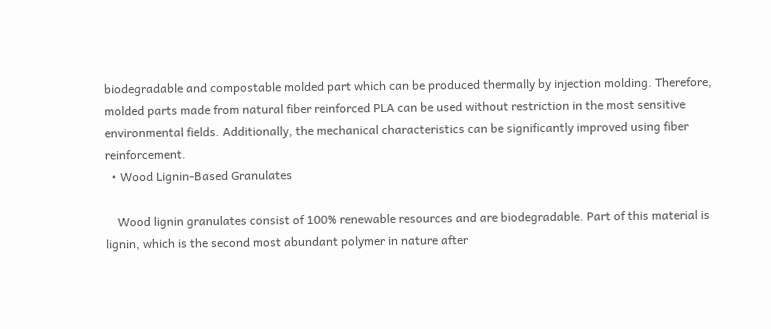biodegradable and compostable molded part which can be produced thermally by injection molding. Therefore, molded parts made from natural fiber reinforced PLA can be used without restriction in the most sensitive environmental fields. Additionally, the mechanical characteristics can be significantly improved using fiber reinforcement.
  • Wood Lignin-Based Granulates

    Wood lignin granulates consist of 100% renewable resources and are biodegradable. Part of this material is lignin, which is the second most abundant polymer in nature after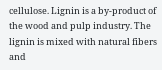cellulose. Lignin is a by-product of the wood and pulp industry. The lignin is mixed with natural fibers and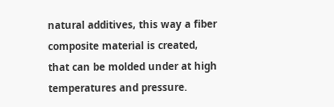natural additives, this way a fiber composite material is created, that can be molded under at high temperatures and pressure.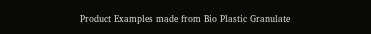Product Examples made from Bio Plastic Granulate